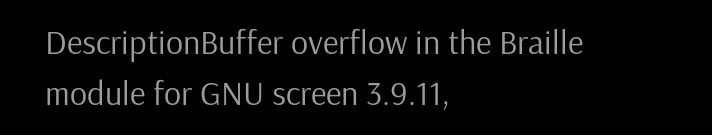DescriptionBuffer overflow in the Braille module for GNU screen 3.9.11,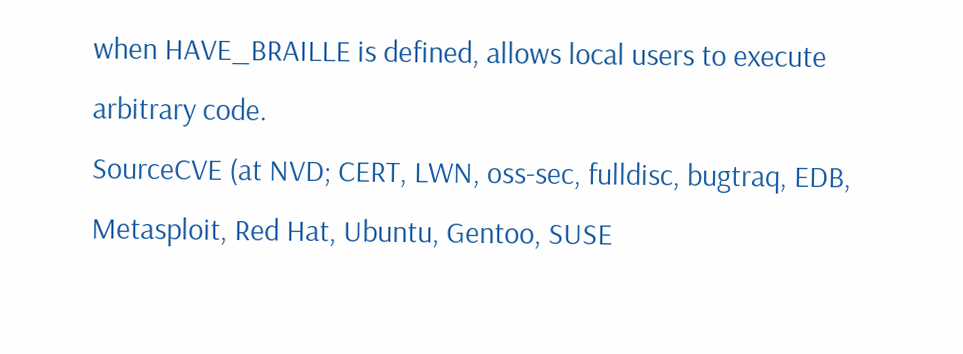when HAVE_BRAILLE is defined, allows local users to execute arbitrary code.
SourceCVE (at NVD; CERT, LWN, oss-sec, fulldisc, bugtraq, EDB, Metasploit, Red Hat, Ubuntu, Gentoo, SUSE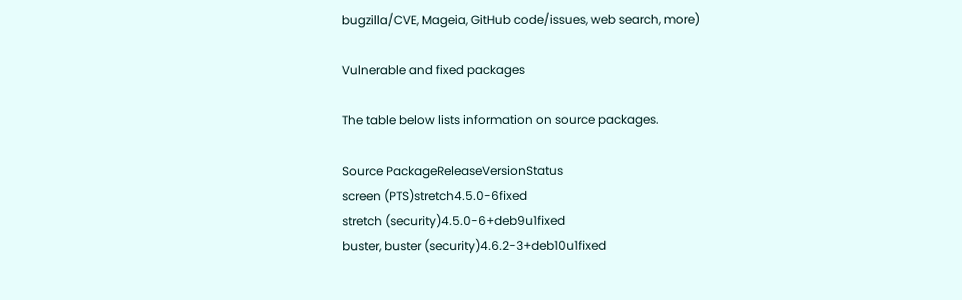bugzilla/CVE, Mageia, GitHub code/issues, web search, more)

Vulnerable and fixed packages

The table below lists information on source packages.

Source PackageReleaseVersionStatus
screen (PTS)stretch4.5.0-6fixed
stretch (security)4.5.0-6+deb9u1fixed
buster, buster (security)4.6.2-3+deb10u1fixed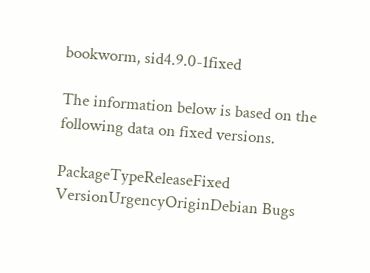bookworm, sid4.9.0-1fixed

The information below is based on the following data on fixed versions.

PackageTypeReleaseFixed VersionUrgencyOriginDebian Bugs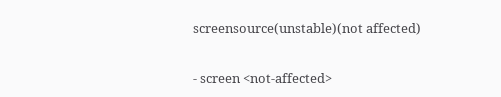screensource(unstable)(not affected)


- screen <not-affected>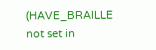(HAVE_BRAILLE not set in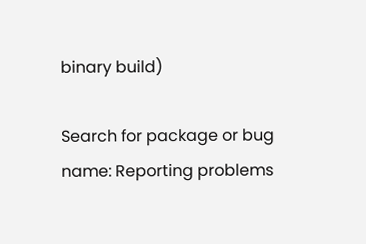binary build)

Search for package or bug name: Reporting problems